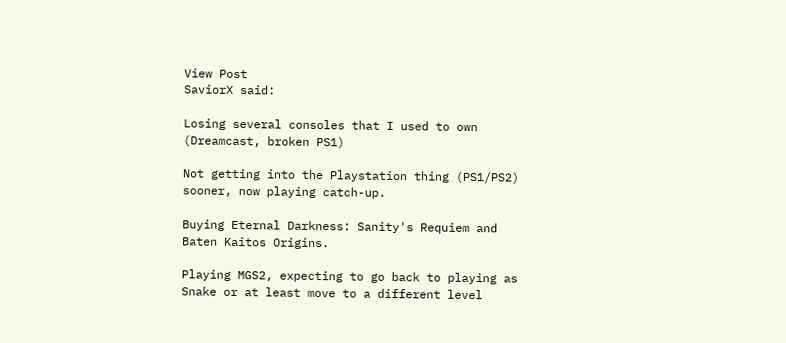View Post
SaviorX said:

Losing several consoles that I used to own (Dreamcast, broken PS1)

Not getting into the Playstation thing (PS1/PS2) sooner, now playing catch-up.

Buying Eternal Darkness: Sanity's Requiem and Baten Kaitos Origins.

Playing MGS2, expecting to go back to playing as Snake or at least move to a different level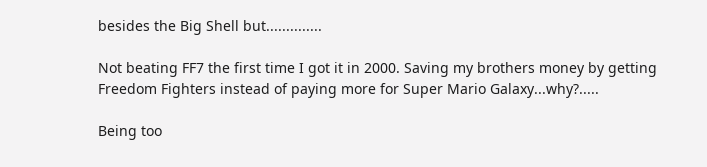besides the Big Shell but..............

Not beating FF7 the first time I got it in 2000. Saving my brothers money by getting Freedom Fighters instead of paying more for Super Mario Galaxy...why?.....

Being too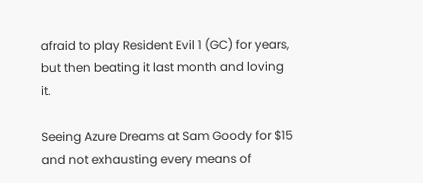afraid to play Resident Evil 1 (GC) for years, but then beating it last month and loving it.

Seeing Azure Dreams at Sam Goody for $15 and not exhausting every means of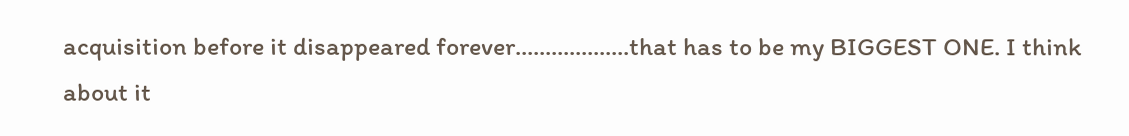acquisition before it disappeared forever...................that has to be my BIGGEST ONE. I think about it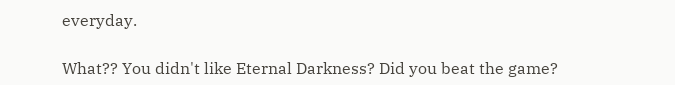everyday.

What?? You didn't like Eternal Darkness? Did you beat the game?